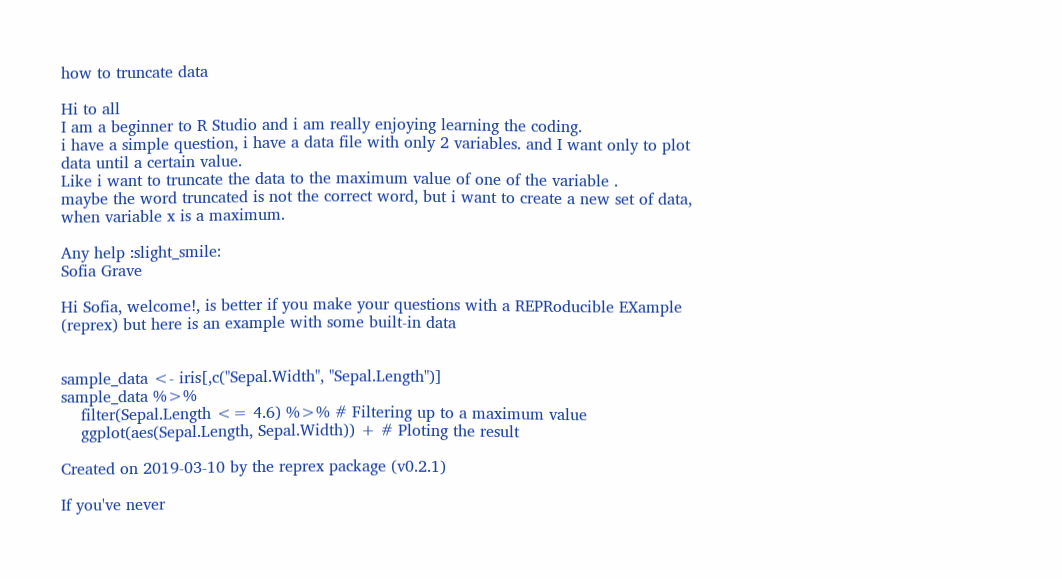how to truncate data

Hi to all
I am a beginner to R Studio and i am really enjoying learning the coding.
i have a simple question, i have a data file with only 2 variables. and I want only to plot data until a certain value.
Like i want to truncate the data to the maximum value of one of the variable .
maybe the word truncated is not the correct word, but i want to create a new set of data, when variable x is a maximum.

Any help :slight_smile:
Sofia Grave

Hi Sofia, welcome!, is better if you make your questions with a REPRoducible EXample (reprex) but here is an example with some built-in data


sample_data <- iris[,c("Sepal.Width", "Sepal.Length")]
sample_data %>%
    filter(Sepal.Length <= 4.6) %>% # Filtering up to a maximum value
    ggplot(aes(Sepal.Length, Sepal.Width)) + # Ploting the result

Created on 2019-03-10 by the reprex package (v0.2.1)

If you've never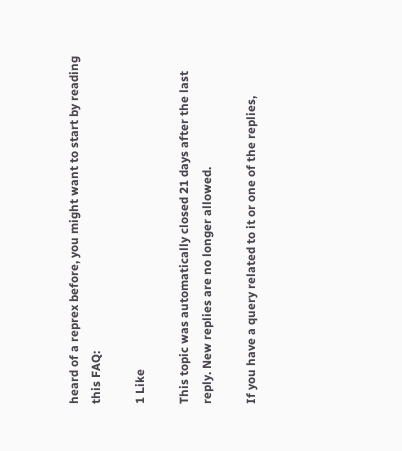heard of a reprex before, you might want to start by reading this FAQ:

1 Like

This topic was automatically closed 21 days after the last reply. New replies are no longer allowed.

If you have a query related to it or one of the replies,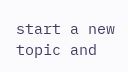start a new topic and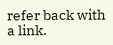refer back with a link.